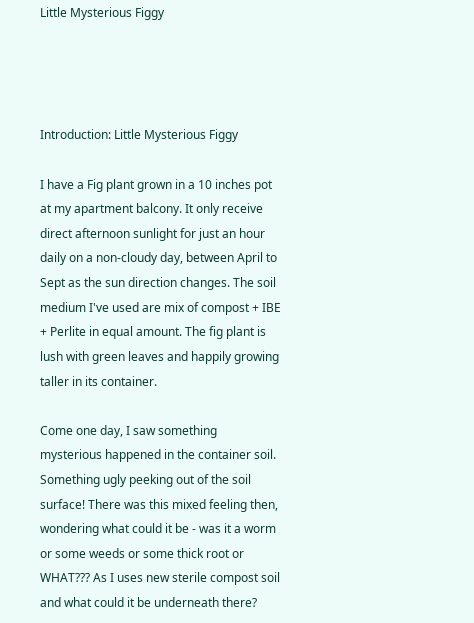Little Mysterious Figgy




Introduction: Little Mysterious Figgy

I have a Fig plant grown in a 10 inches pot at my apartment balcony. It only receive direct afternoon sunlight for just an hour daily on a non-cloudy day, between April to Sept as the sun direction changes. The soil medium I've used are mix of compost + IBE + Perlite in equal amount. The fig plant is lush with green leaves and happily growing taller in its container.

Come one day, I saw something mysterious happened in the container soil. Something ugly peeking out of the soil surface! There was this mixed feeling then, wondering what could it be - was it a worm or some weeds or some thick root or WHAT??? As I uses new sterile compost soil and what could it be underneath there?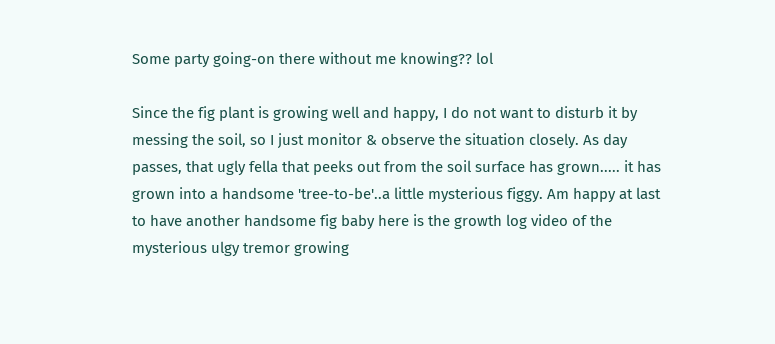Some party going-on there without me knowing?? lol

Since the fig plant is growing well and happy, I do not want to disturb it by messing the soil, so I just monitor & observe the situation closely. As day passes, that ugly fella that peeks out from the soil surface has grown..... it has grown into a handsome 'tree-to-be'..a little mysterious figgy. Am happy at last to have another handsome fig baby here is the growth log video of the mysterious ulgy tremor growing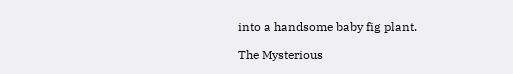into a handsome baby fig plant.

The Mysterious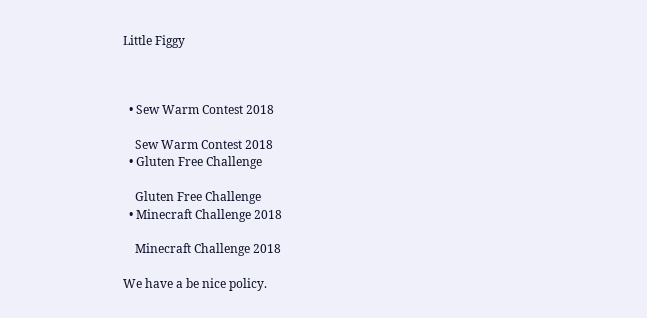Little Figgy



  • Sew Warm Contest 2018

    Sew Warm Contest 2018
  • Gluten Free Challenge

    Gluten Free Challenge
  • Minecraft Challenge 2018

    Minecraft Challenge 2018

We have a be nice policy.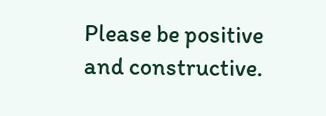Please be positive and constructive.